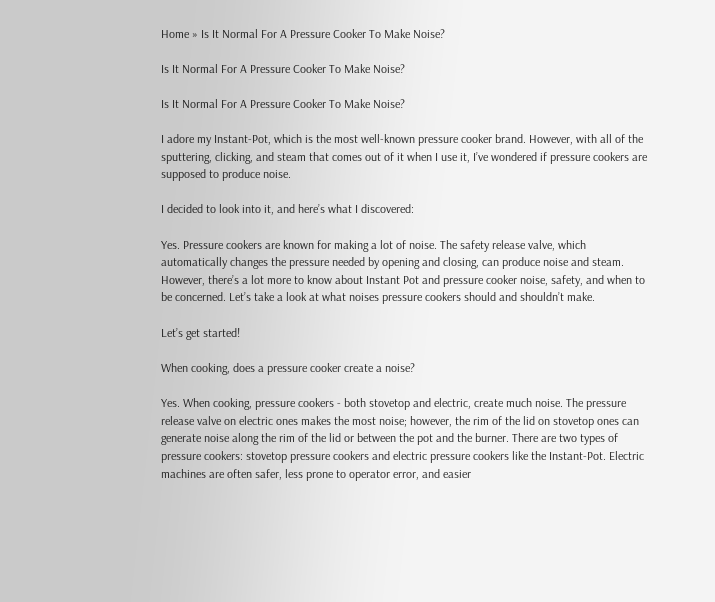Home » Is It Normal For A Pressure Cooker To Make Noise?

Is It Normal For A Pressure Cooker To Make Noise?

Is It Normal For A Pressure Cooker To Make Noise?

I adore my Instant-Pot, which is the most well-known pressure cooker brand. However, with all of the sputtering, clicking, and steam that comes out of it when I use it, I’ve wondered if pressure cookers are supposed to produce noise.

I decided to look into it, and here’s what I discovered:

Yes. Pressure cookers are known for making a lot of noise. The safety release valve, which automatically changes the pressure needed by opening and closing, can produce noise and steam. However, there’s a lot more to know about Instant Pot and pressure cooker noise, safety, and when to be concerned. Let’s take a look at what noises pressure cookers should and shouldn’t make.

Let’s get started!

When cooking, does a pressure cooker create a noise?

Yes. When cooking, pressure cookers - both stovetop and electric, create much noise. The pressure release valve on electric ones makes the most noise; however, the rim of the lid on stovetop ones can generate noise along the rim of the lid or between the pot and the burner. There are two types of pressure cookers: stovetop pressure cookers and electric pressure cookers like the Instant-Pot. Electric machines are often safer, less prone to operator error, and easier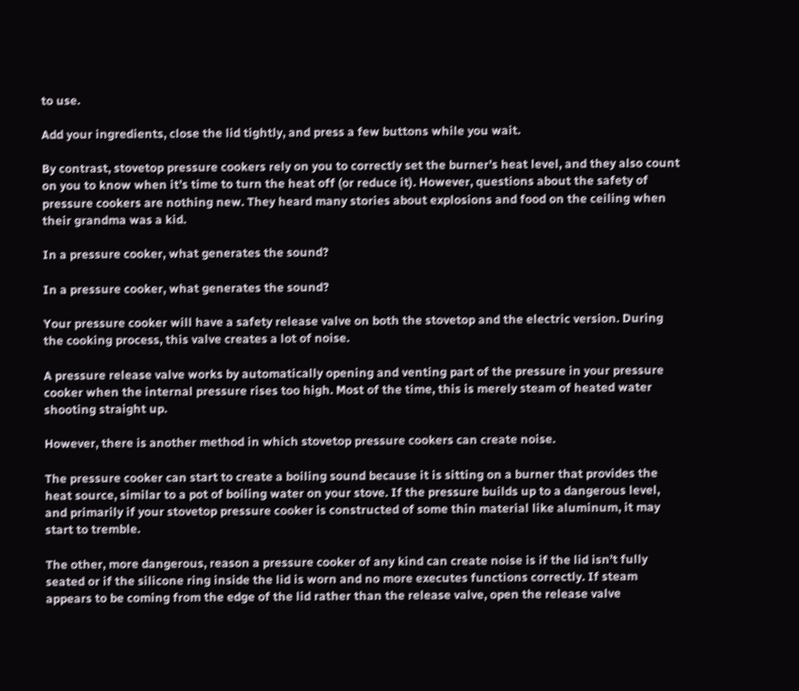to use.

Add your ingredients, close the lid tightly, and press a few buttons while you wait.

By contrast, stovetop pressure cookers rely on you to correctly set the burner’s heat level, and they also count on you to know when it’s time to turn the heat off (or reduce it). However, questions about the safety of pressure cookers are nothing new. They heard many stories about explosions and food on the ceiling when their grandma was a kid.

In a pressure cooker, what generates the sound?

In a pressure cooker, what generates the sound?

Your pressure cooker will have a safety release valve on both the stovetop and the electric version. During the cooking process, this valve creates a lot of noise.

A pressure release valve works by automatically opening and venting part of the pressure in your pressure cooker when the internal pressure rises too high. Most of the time, this is merely steam of heated water shooting straight up.

However, there is another method in which stovetop pressure cookers can create noise.

The pressure cooker can start to create a boiling sound because it is sitting on a burner that provides the heat source, similar to a pot of boiling water on your stove. If the pressure builds up to a dangerous level, and primarily if your stovetop pressure cooker is constructed of some thin material like aluminum, it may start to tremble.

The other, more dangerous, reason a pressure cooker of any kind can create noise is if the lid isn’t fully seated or if the silicone ring inside the lid is worn and no more executes functions correctly. If steam appears to be coming from the edge of the lid rather than the release valve, open the release valve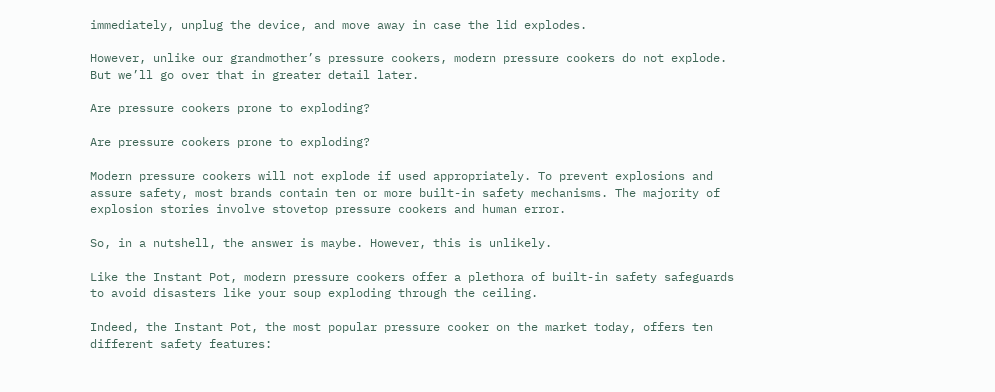immediately, unplug the device, and move away in case the lid explodes.

However, unlike our grandmother’s pressure cookers, modern pressure cookers do not explode. But we’ll go over that in greater detail later.

Are pressure cookers prone to exploding?

Are pressure cookers prone to exploding?

Modern pressure cookers will not explode if used appropriately. To prevent explosions and assure safety, most brands contain ten or more built-in safety mechanisms. The majority of explosion stories involve stovetop pressure cookers and human error.

So, in a nutshell, the answer is maybe. However, this is unlikely.

Like the Instant Pot, modern pressure cookers offer a plethora of built-in safety safeguards to avoid disasters like your soup exploding through the ceiling.

Indeed, the Instant Pot, the most popular pressure cooker on the market today, offers ten different safety features: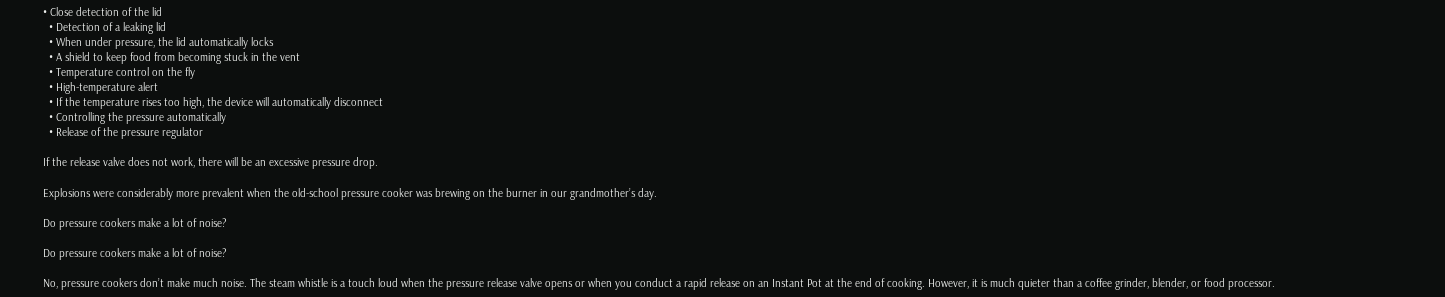• Close detection of the lid
  • Detection of a leaking lid
  • When under pressure, the lid automatically locks
  • A shield to keep food from becoming stuck in the vent
  • Temperature control on the fly
  • High-temperature alert
  • If the temperature rises too high, the device will automatically disconnect
  • Controlling the pressure automatically
  • Release of the pressure regulator

If the release valve does not work, there will be an excessive pressure drop.

Explosions were considerably more prevalent when the old-school pressure cooker was brewing on the burner in our grandmother’s day.

Do pressure cookers make a lot of noise?

Do pressure cookers make a lot of noise?

No, pressure cookers don’t make much noise. The steam whistle is a touch loud when the pressure release valve opens or when you conduct a rapid release on an Instant Pot at the end of cooking. However, it is much quieter than a coffee grinder, blender, or food processor.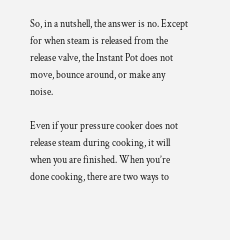So, in a nutshell, the answer is no. Except for when steam is released from the release valve, the Instant Pot does not move, bounce around, or make any noise.

Even if your pressure cooker does not release steam during cooking, it will when you are finished. When you’re done cooking, there are two ways to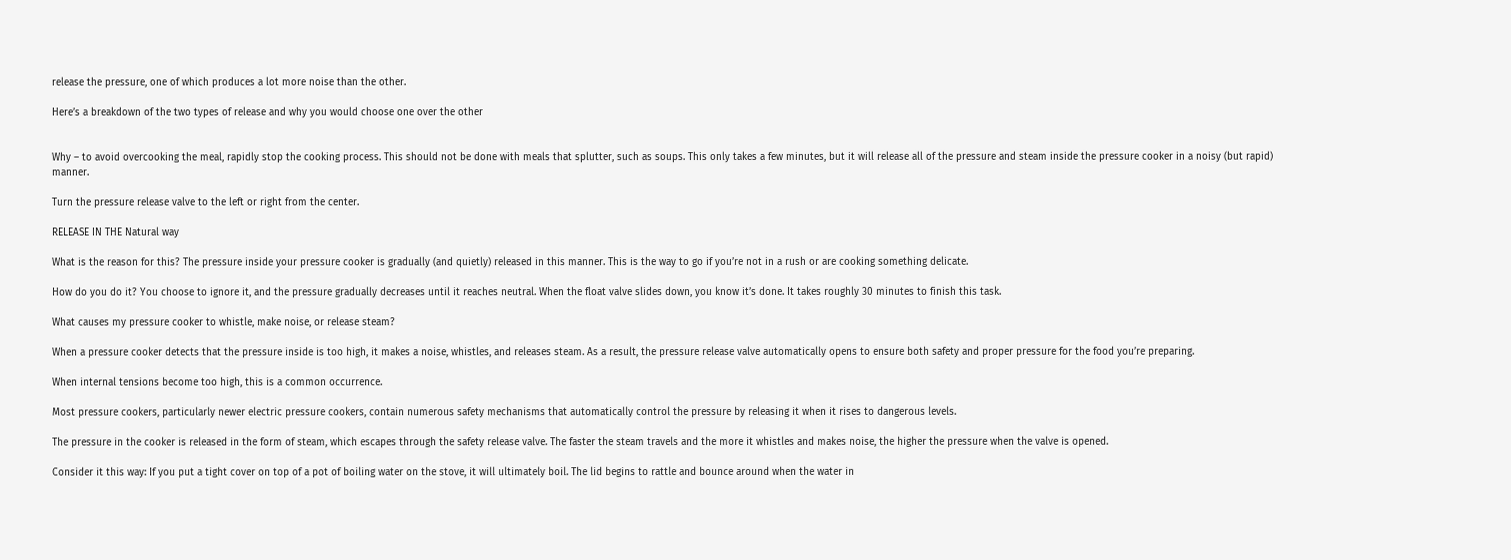release the pressure, one of which produces a lot more noise than the other.

Here’s a breakdown of the two types of release and why you would choose one over the other


Why – to avoid overcooking the meal, rapidly stop the cooking process. This should not be done with meals that splutter, such as soups. This only takes a few minutes, but it will release all of the pressure and steam inside the pressure cooker in a noisy (but rapid) manner.

Turn the pressure release valve to the left or right from the center.

RELEASE IN THE Natural way

What is the reason for this? The pressure inside your pressure cooker is gradually (and quietly) released in this manner. This is the way to go if you’re not in a rush or are cooking something delicate.

How do you do it? You choose to ignore it, and the pressure gradually decreases until it reaches neutral. When the float valve slides down, you know it’s done. It takes roughly 30 minutes to finish this task.

What causes my pressure cooker to whistle, make noise, or release steam?

When a pressure cooker detects that the pressure inside is too high, it makes a noise, whistles, and releases steam. As a result, the pressure release valve automatically opens to ensure both safety and proper pressure for the food you’re preparing.

When internal tensions become too high, this is a common occurrence.

Most pressure cookers, particularly newer electric pressure cookers, contain numerous safety mechanisms that automatically control the pressure by releasing it when it rises to dangerous levels.

The pressure in the cooker is released in the form of steam, which escapes through the safety release valve. The faster the steam travels and the more it whistles and makes noise, the higher the pressure when the valve is opened.

Consider it this way: If you put a tight cover on top of a pot of boiling water on the stove, it will ultimately boil. The lid begins to rattle and bounce around when the water in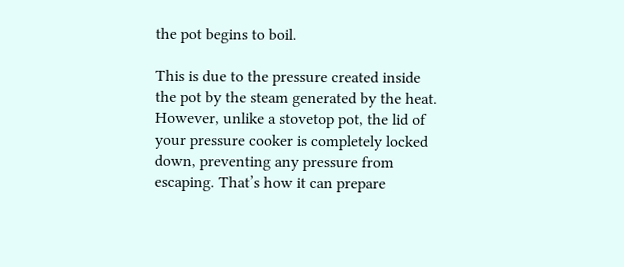the pot begins to boil.

This is due to the pressure created inside the pot by the steam generated by the heat. However, unlike a stovetop pot, the lid of your pressure cooker is completely locked down, preventing any pressure from escaping. That’s how it can prepare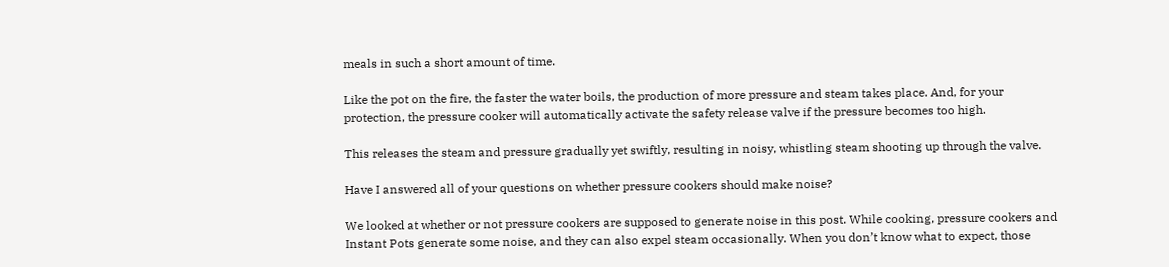meals in such a short amount of time.

Like the pot on the fire, the faster the water boils, the production of more pressure and steam takes place. And, for your protection, the pressure cooker will automatically activate the safety release valve if the pressure becomes too high.

This releases the steam and pressure gradually yet swiftly, resulting in noisy, whistling steam shooting up through the valve.

Have I answered all of your questions on whether pressure cookers should make noise?

We looked at whether or not pressure cookers are supposed to generate noise in this post. While cooking, pressure cookers and Instant Pots generate some noise, and they can also expel steam occasionally. When you don’t know what to expect, those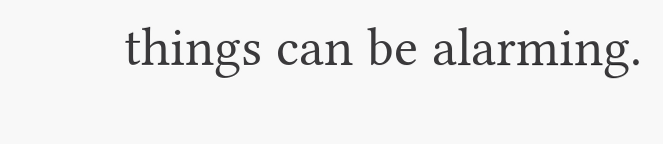things can be alarming.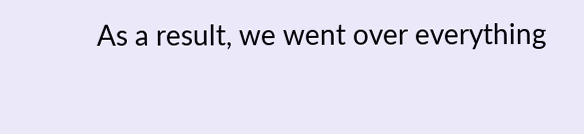As a result, we went over everything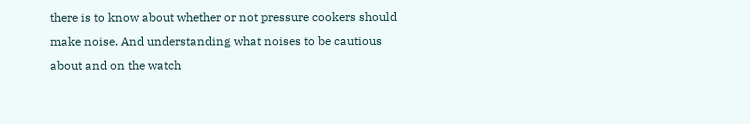there is to know about whether or not pressure cookers should make noise. And understanding what noises to be cautious about and on the watch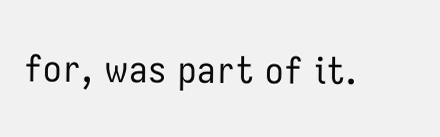for, was part of it.